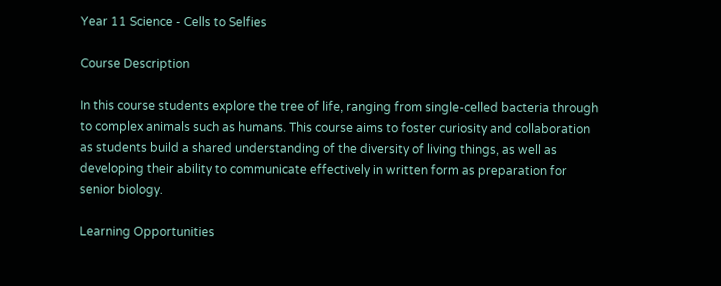Year 11 Science - Cells to Selfies

Course Description

In this course students explore the tree of life, ranging from single-celled bacteria through to complex animals such as humans. This course aims to foster curiosity and collaboration as students build a shared understanding of the diversity of living things, as well as developing their ability to communicate effectively in written form as preparation for senior biology.

Learning Opportunities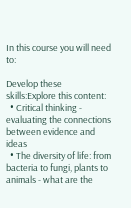In this course you will need to:

Develop these skills:Explore this content:
  • Critical thinking - evaluating the connections between evidence and ideas
  • The diversity of life: from bacteria to fungi, plants to animals - what are the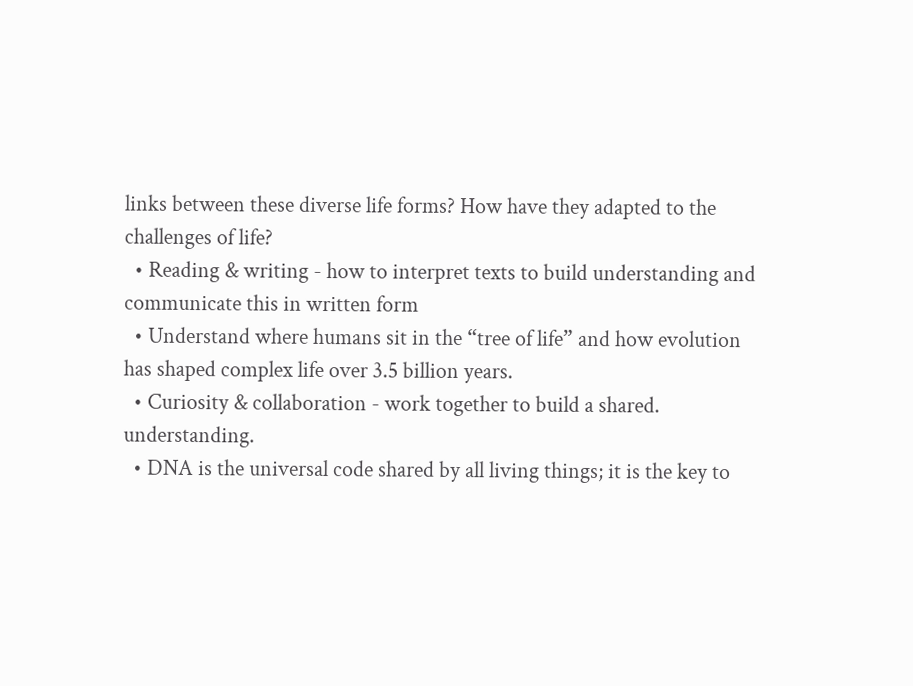links between these diverse life forms? How have they adapted to the challenges of life?
  • Reading & writing - how to interpret texts to build understanding and communicate this in written form
  • Understand where humans sit in the “tree of life” and how evolution has shaped complex life over 3.5 billion years.
  • Curiosity & collaboration - work together to build a shared. understanding.
  • DNA is the universal code shared by all living things; it is the key to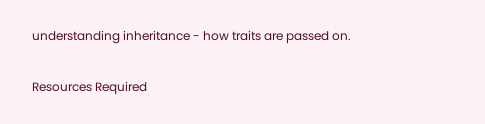understanding inheritance - how traits are passed on.

Resources Required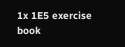1x 1E5 exercise book